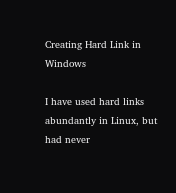Creating Hard Link in Windows

I have used hard links abundantly in Linux, but had never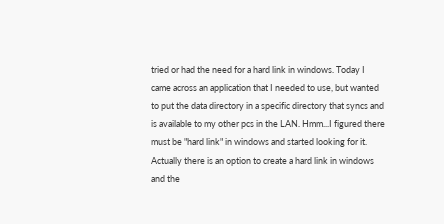tried or had the need for a hard link in windows. Today I came across an application that I needed to use, but wanted to put the data directory in a specific directory that syncs and is available to my other pcs in the LAN. Hmm...I figured there must be "hard link" in windows and started looking for it. Actually there is an option to create a hard link in windows and the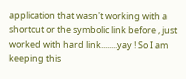application that wasn't working with a shortcut or the symbolic link before , just worked with hard link........yay ! So I am keeping this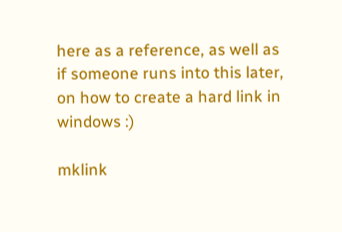here as a reference, as well as if someone runs into this later, on how to create a hard link in windows :)

mklink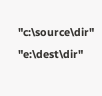"c:\source\dir" "e:\dest\dir"